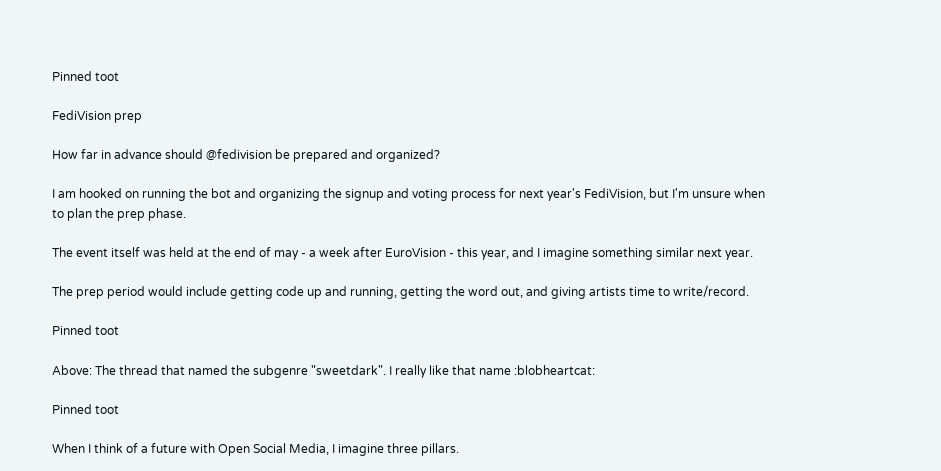Pinned toot

FediVision prep

How far in advance should @fedivision be prepared and organized?

I am hooked on running the bot and organizing the signup and voting process for next year's FediVision, but I'm unsure when to plan the prep phase.

The event itself was held at the end of may - a week after EuroVision - this year, and I imagine something similar next year.

The prep period would include getting code up and running, getting the word out, and giving artists time to write/record.

Pinned toot

Above: The thread that named the subgenre "sweetdark". I really like that name :blobheartcat:

Pinned toot

When I think of a future with Open Social Media, I imagine three pillars.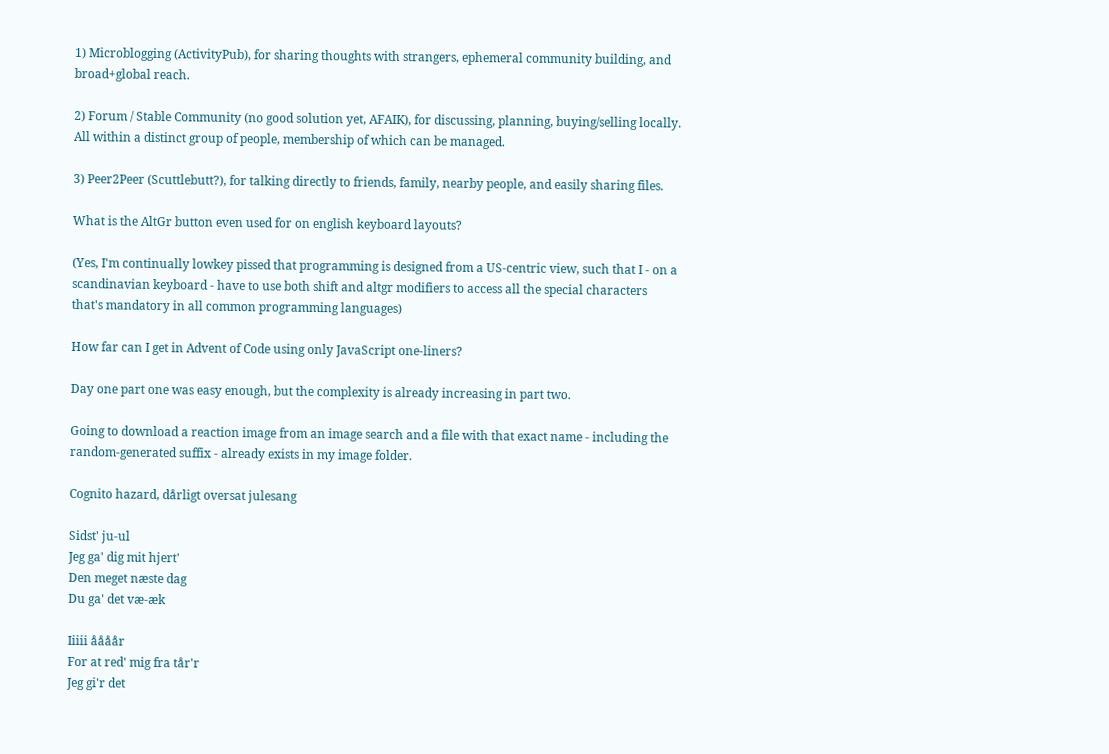1) Microblogging (ActivityPub), for sharing thoughts with strangers, ephemeral community building, and broad+global reach.

2) Forum / Stable Community (no good solution yet, AFAIK), for discussing, planning, buying/selling locally. All within a distinct group of people, membership of which can be managed.

3) Peer2Peer (Scuttlebutt?), for talking directly to friends, family, nearby people, and easily sharing files.

What is the AltGr button even used for on english keyboard layouts?

(Yes, I'm continually lowkey pissed that programming is designed from a US-centric view, such that I - on a scandinavian keyboard - have to use both shift and altgr modifiers to access all the special characters that's mandatory in all common programming languages)

How far can I get in Advent of Code using only JavaScript one-liners?

Day one part one was easy enough, but the complexity is already increasing in part two.

Going to download a reaction image from an image search and a file with that exact name - including the random-generated suffix - already exists in my image folder.

Cognito hazard, dårligt oversat julesang

Sidst' ju-ul
Jeg ga' dig mit hjert'
Den meget næste dag
Du ga' det væ-æk

Iiiii åååår
For at red' mig fra tår'r
Jeg gi'r det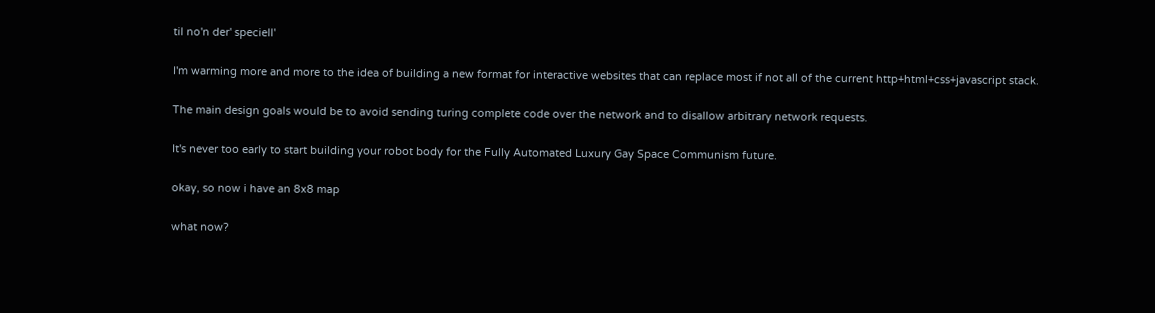til no'n der' speciell'

I'm warming more and more to the idea of building a new format for interactive websites that can replace most if not all of the current http+html+css+javascript stack.

The main design goals would be to avoid sending turing complete code over the network and to disallow arbitrary network requests.

It's never too early to start building your robot body for the Fully Automated Luxury Gay Space Communism future.

okay, so now i have an 8x8 map

what now?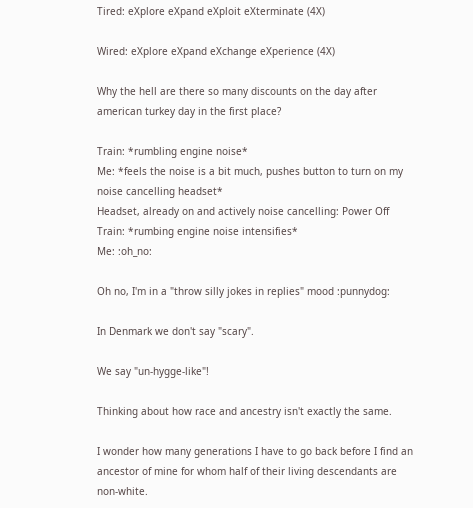Tired: eXplore eXpand eXploit eXterminate (4X)

Wired: eXplore eXpand eXchange eXperience (4X)

Why the hell are there so many discounts on the day after american turkey day in the first place?

Train: *rumbling engine noise*
Me: *feels the noise is a bit much, pushes button to turn on my noise cancelling headset*
Headset, already on and actively noise cancelling: Power Off
Train: *rumbing engine noise intensifies*
Me: :oh_no:

Oh no, I'm in a "throw silly jokes in replies" mood :punnydog:

In Denmark we don't say "scary".

We say "un-hygge-like"!

Thinking about how race and ancestry isn't exactly the same.

I wonder how many generations I have to go back before I find an ancestor of mine for whom half of their living descendants are non-white.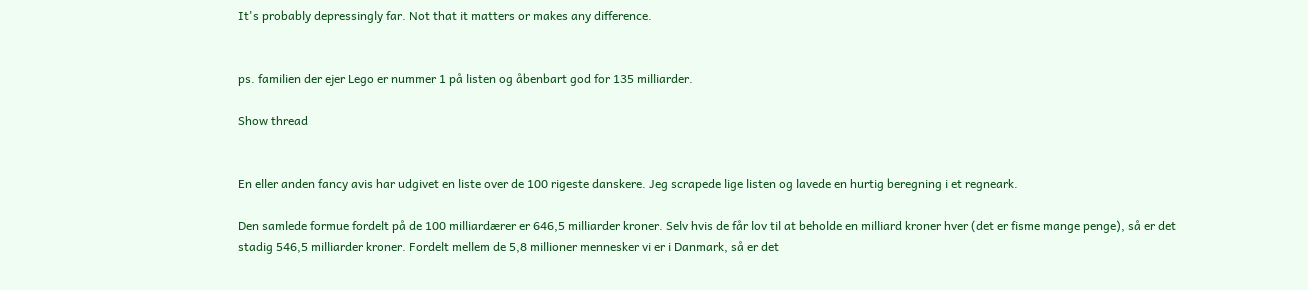It's probably depressingly far. Not that it matters or makes any difference.


ps. familien der ejer Lego er nummer 1 på listen og åbenbart god for 135 milliarder.

Show thread


En eller anden fancy avis har udgivet en liste over de 100 rigeste danskere. Jeg scrapede lige listen og lavede en hurtig beregning i et regneark.

Den samlede formue fordelt på de 100 milliardærer er 646,5 milliarder kroner. Selv hvis de får lov til at beholde en milliard kroner hver (det er fisme mange penge), så er det stadig 546,5 milliarder kroner. Fordelt mellem de 5,8 millioner mennesker vi er i Danmark, så er det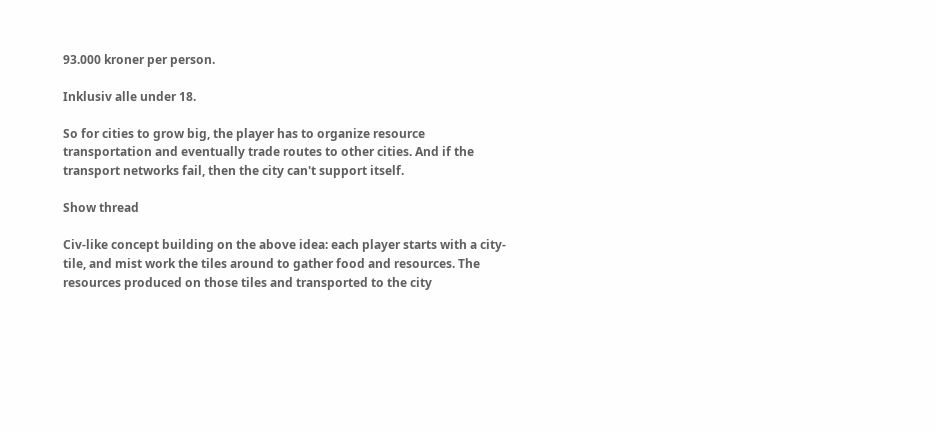93.000 kroner per person.

Inklusiv alle under 18.

So for cities to grow big, the player has to organize resource transportation and eventually trade routes to other cities. And if the transport networks fail, then the city can't support itself.

Show thread

Civ-like concept building on the above idea: each player starts with a city-tile, and mist work the tiles around to gather food and resources. The resources produced on those tiles and transported to the city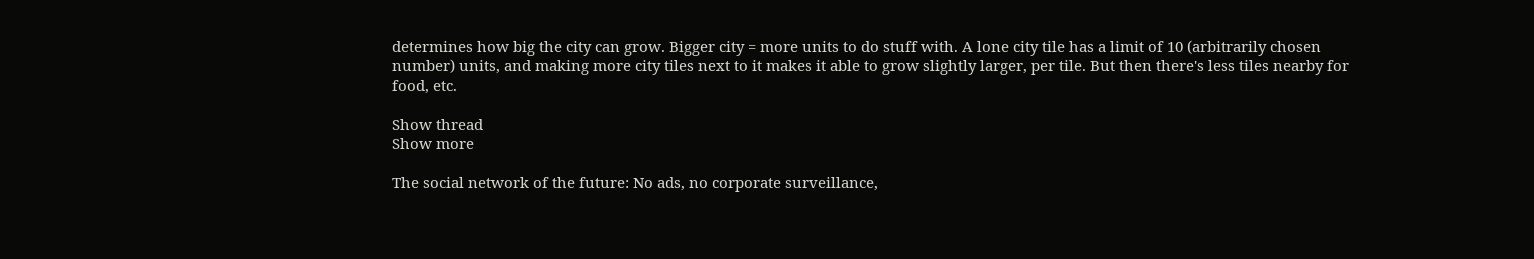determines how big the city can grow. Bigger city = more units to do stuff with. A lone city tile has a limit of 10 (arbitrarily chosen number) units, and making more city tiles next to it makes it able to grow slightly larger, per tile. But then there's less tiles nearby for food, etc.

Show thread
Show more

The social network of the future: No ads, no corporate surveillance,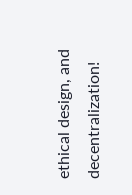ethical design, and decentralization!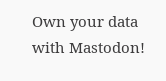Own your data with Mastodon!